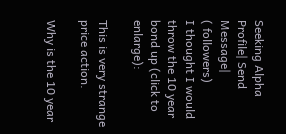Seeking Alpha
Profile| Send Message|
( followers)
I thought I would throw the 10 year bond up (click to enlarge):

This is very strange price action.

Why is the 10 year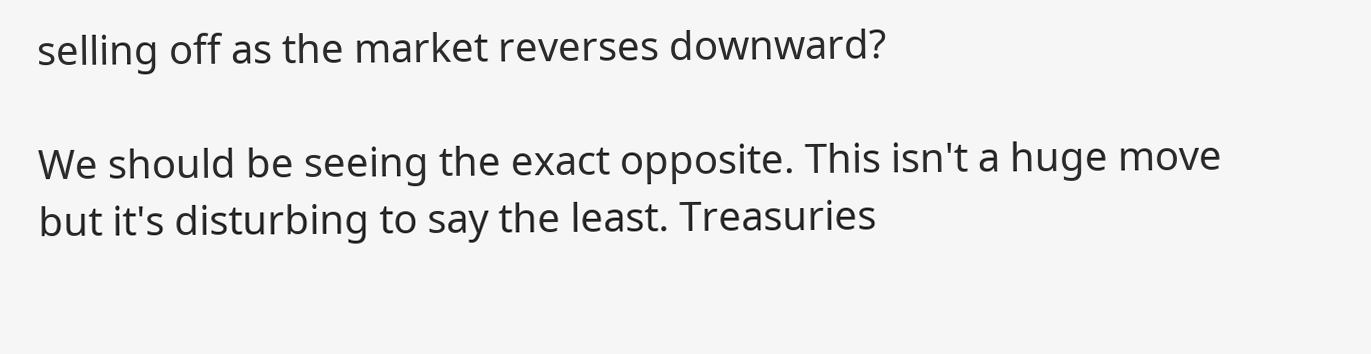selling off as the market reverses downward?

We should be seeing the exact opposite. This isn't a huge move but it's disturbing to say the least. Treasuries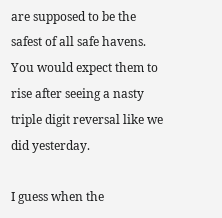are supposed to be the safest of all safe havens. You would expect them to rise after seeing a nasty triple digit reversal like we did yesterday.

I guess when the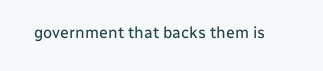government that backs them is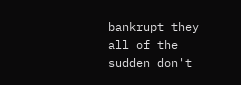bankrupt they all of the sudden don't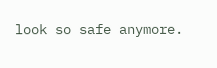look so safe anymore.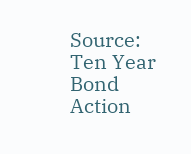Source: Ten Year Bond Action